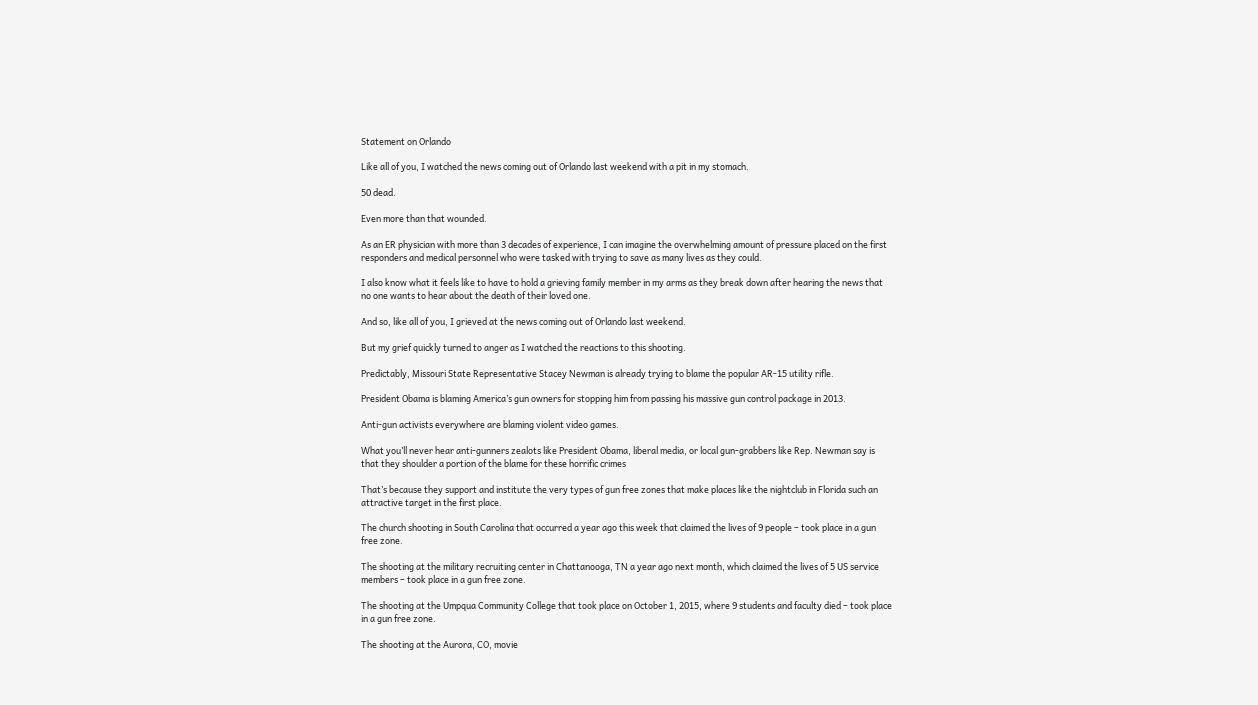Statement on Orlando

Like all of you, I watched the news coming out of Orlando last weekend with a pit in my stomach.

50 dead.

Even more than that wounded.

As an ER physician with more than 3 decades of experience, I can imagine the overwhelming amount of pressure placed on the first responders and medical personnel who were tasked with trying to save as many lives as they could.

I also know what it feels like to have to hold a grieving family member in my arms as they break down after hearing the news that no one wants to hear about the death of their loved one.

And so, like all of you, I grieved at the news coming out of Orlando last weekend.

But my grief quickly turned to anger as I watched the reactions to this shooting.

Predictably, Missouri State Representative Stacey Newman is already trying to blame the popular AR-15 utility rifle.

President Obama is blaming America’s gun owners for stopping him from passing his massive gun control package in 2013.

Anti-gun activists everywhere are blaming violent video games.

What you’ll never hear anti-gunners zealots like President Obama, liberal media, or local gun-grabbers like Rep. Newman say is that they shoulder a portion of the blame for these horrific crimes

That’s because they support and institute the very types of gun free zones that make places like the nightclub in Florida such an attractive target in the first place.

The church shooting in South Carolina that occurred a year ago this week that claimed the lives of 9 people – took place in a gun free zone.

The shooting at the military recruiting center in Chattanooga, TN a year ago next month, which claimed the lives of 5 US service members – took place in a gun free zone.

The shooting at the Umpqua Community College that took place on October 1, 2015, where 9 students and faculty died – took place in a gun free zone.

The shooting at the Aurora, CO, movie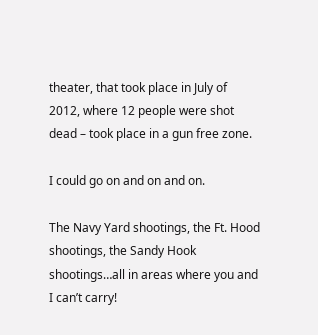theater, that took place in July of 2012, where 12 people were shot dead – took place in a gun free zone.

I could go on and on and on.

The Navy Yard shootings, the Ft. Hood shootings, the Sandy Hook shootings…all in areas where you and I can’t carry!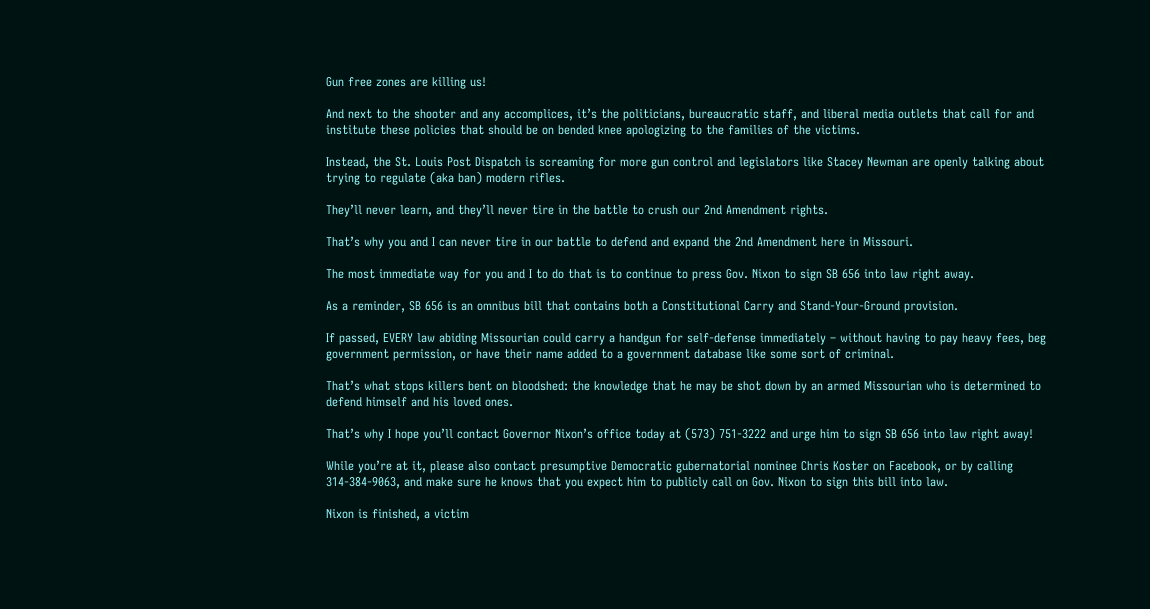Gun free zones are killing us!

And next to the shooter and any accomplices, it’s the politicians, bureaucratic staff, and liberal media outlets that call for and institute these policies that should be on bended knee apologizing to the families of the victims.

Instead, the St. Louis Post Dispatch is screaming for more gun control and legislators like Stacey Newman are openly talking about trying to regulate (aka ban) modern rifles.

They’ll never learn, and they’ll never tire in the battle to crush our 2nd Amendment rights.

That’s why you and I can never tire in our battle to defend and expand the 2nd Amendment here in Missouri.

The most immediate way for you and I to do that is to continue to press Gov. Nixon to sign SB 656 into law right away.

As a reminder, SB 656 is an omnibus bill that contains both a Constitutional Carry and Stand-Your-Ground provision.

If passed, EVERY law abiding Missourian could carry a handgun for self-defense immediately – without having to pay heavy fees, beg government permission, or have their name added to a government database like some sort of criminal.

That’s what stops killers bent on bloodshed: the knowledge that he may be shot down by an armed Missourian who is determined to defend himself and his loved ones.

That’s why I hope you’ll contact Governor Nixon’s office today at (573) 751-3222 and urge him to sign SB 656 into law right away!

While you’re at it, please also contact presumptive Democratic gubernatorial nominee Chris Koster on Facebook, or by calling 314-384-9063, and make sure he knows that you expect him to publicly call on Gov. Nixon to sign this bill into law.

Nixon is finished, a victim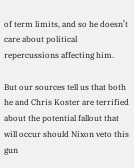of term limits, and so he doesn’t care about political repercussions affecting him.

But our sources tell us that both he and Chris Koster are terrified about the potential fallout that will occur should Nixon veto this gun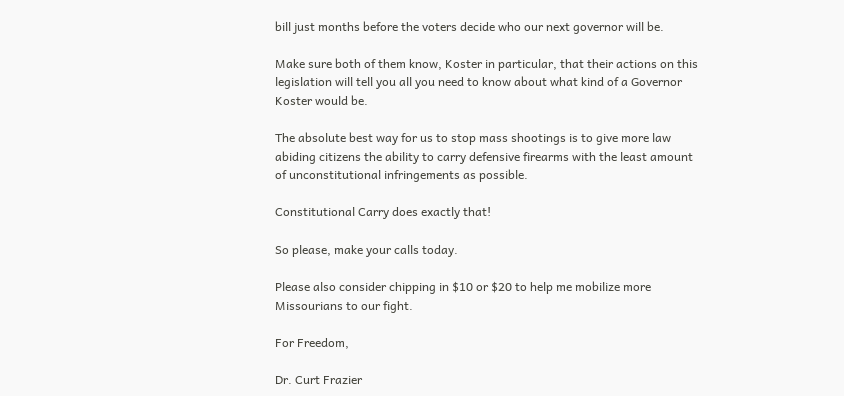bill just months before the voters decide who our next governor will be.

Make sure both of them know, Koster in particular, that their actions on this legislation will tell you all you need to know about what kind of a Governor Koster would be.

The absolute best way for us to stop mass shootings is to give more law abiding citizens the ability to carry defensive firearms with the least amount of unconstitutional infringements as possible.

Constitutional Carry does exactly that!

So please, make your calls today.

Please also consider chipping in $10 or $20 to help me mobilize more Missourians to our fight.

For Freedom,

Dr. Curt Frazier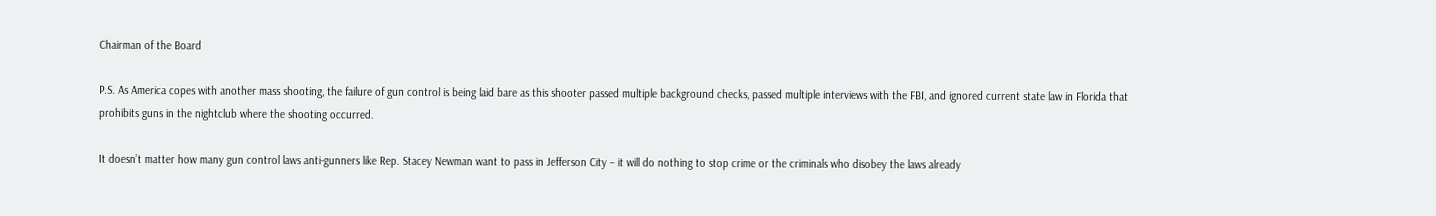Chairman of the Board

P.S. As America copes with another mass shooting, the failure of gun control is being laid bare as this shooter passed multiple background checks, passed multiple interviews with the FBI, and ignored current state law in Florida that prohibits guns in the nightclub where the shooting occurred.

It doesn’t matter how many gun control laws anti-gunners like Rep. Stacey Newman want to pass in Jefferson City – it will do nothing to stop crime or the criminals who disobey the laws already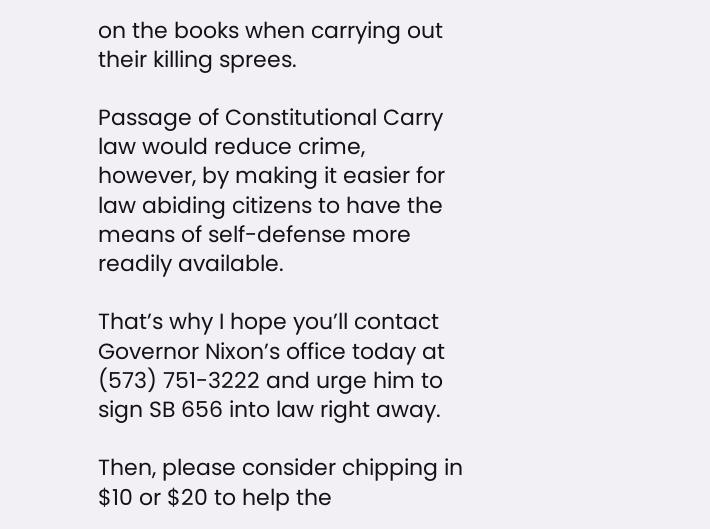on the books when carrying out their killing sprees.

Passage of Constitutional Carry law would reduce crime, however, by making it easier for law abiding citizens to have the means of self-defense more readily available.

That’s why I hope you’ll contact Governor Nixon’s office today at (573) 751-3222 and urge him to sign SB 656 into law right away.

Then, please consider chipping in $10 or $20 to help the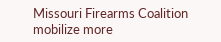Missouri Firearms Coalition mobilize more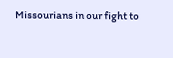Missourians in our fight to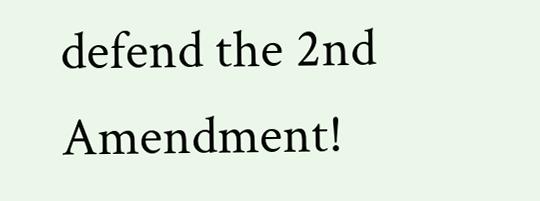defend the 2nd Amendment!